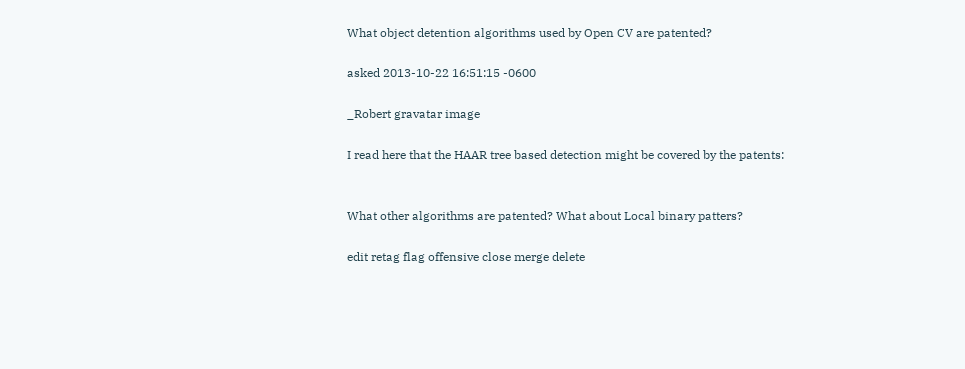What object detention algorithms used by Open CV are patented?

asked 2013-10-22 16:51:15 -0600

_Robert gravatar image

I read here that the HAAR tree based detection might be covered by the patents:


What other algorithms are patented? What about Local binary patters?

edit retag flag offensive close merge delete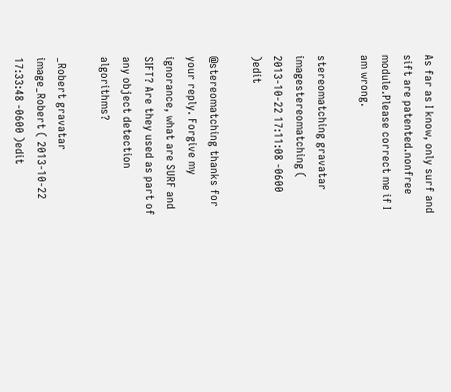As far as I know, only surf and sift are patented.nonfree module.Please correct me if I am wrong.

stereomatching gravatar imagestereomatching ( 2013-10-22 17:11:08 -0600 )edit

@stereomatching thanks for your reply. Forgive my ignorance, what are SURF and SIFT? Are they used as part of any object detection algorithms?

_Robert gravatar image_Robert ( 2013-10-22 17:33:48 -0600 )edit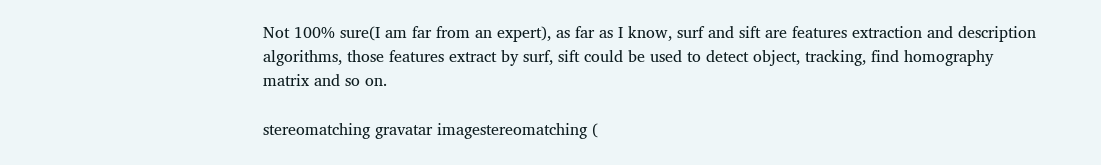Not 100% sure(I am far from an expert), as far as I know, surf and sift are features extraction and description algorithms, those features extract by surf, sift could be used to detect object, tracking, find homography matrix and so on.

stereomatching gravatar imagestereomatching (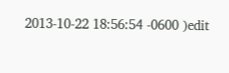2013-10-22 18:56:54 -0600 )edit